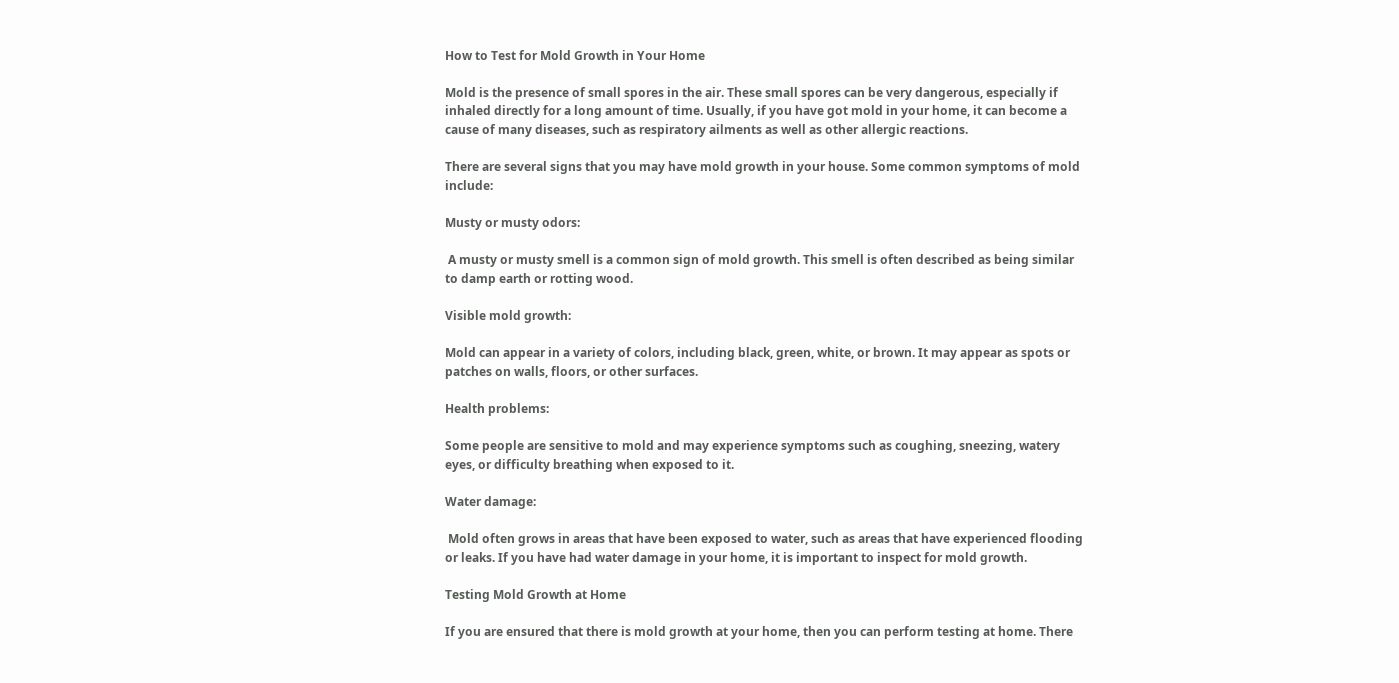How to Test for Mold Growth in Your Home

Mold is the presence of small spores in the air. These small spores can be very dangerous, especially if inhaled directly for a long amount of time. Usually, if you have got mold in your home, it can become a cause of many diseases, such as respiratory ailments as well as other allergic reactions.

There are several signs that you may have mold growth in your house. Some common symptoms of mold include:

Musty or musty odors:

 A musty or musty smell is a common sign of mold growth. This smell is often described as being similar to damp earth or rotting wood.

Visible mold growth:

Mold can appear in a variety of colors, including black, green, white, or brown. It may appear as spots or patches on walls, floors, or other surfaces.

Health problems:

Some people are sensitive to mold and may experience symptoms such as coughing, sneezing, watery eyes, or difficulty breathing when exposed to it.

Water damage:

 Mold often grows in areas that have been exposed to water, such as areas that have experienced flooding or leaks. If you have had water damage in your home, it is important to inspect for mold growth.

Testing Mold Growth at Home

If you are ensured that there is mold growth at your home, then you can perform testing at home. There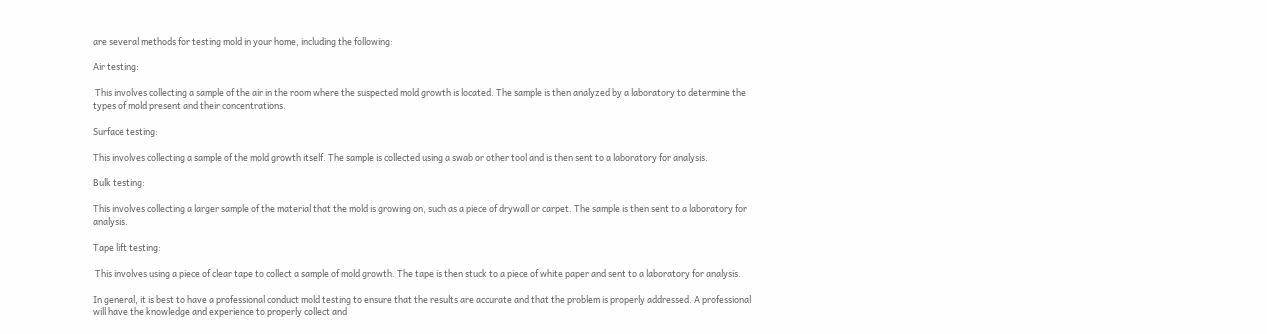are several methods for testing mold in your home, including the following:

Air testing:

 This involves collecting a sample of the air in the room where the suspected mold growth is located. The sample is then analyzed by a laboratory to determine the types of mold present and their concentrations.

Surface testing:

This involves collecting a sample of the mold growth itself. The sample is collected using a swab or other tool and is then sent to a laboratory for analysis.

Bulk testing:

This involves collecting a larger sample of the material that the mold is growing on, such as a piece of drywall or carpet. The sample is then sent to a laboratory for analysis.

Tape lift testing:

 This involves using a piece of clear tape to collect a sample of mold growth. The tape is then stuck to a piece of white paper and sent to a laboratory for analysis.

In general, it is best to have a professional conduct mold testing to ensure that the results are accurate and that the problem is properly addressed. A professional will have the knowledge and experience to properly collect and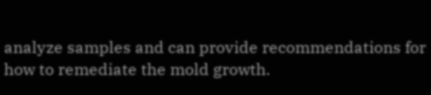analyze samples and can provide recommendations for how to remediate the mold growth.